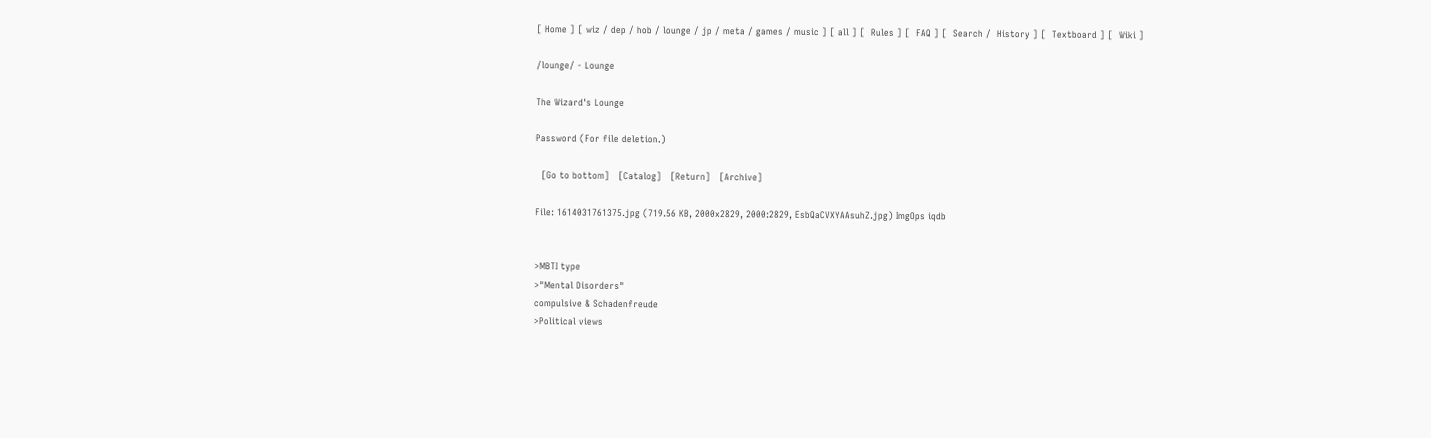[ Home ] [ wiz / dep / hob / lounge / jp / meta / games / music ] [ all ] [  Rules ] [  FAQ ] [  Search /  History ] [  Textboard ] [  Wiki ]

/lounge/ - Lounge

The Wizard's Lounge

Password (For file deletion.)

  [Go to bottom]   [Catalog]   [Return]   [Archive]

File: 1614031761375.jpg (719.56 KB, 2000x2829, 2000:2829, EsbQaCVXYAAsuhZ.jpg) ImgOps iqdb


>MBTI type
>"Mental Disorders"
compulsive & Schadenfreude
>Political views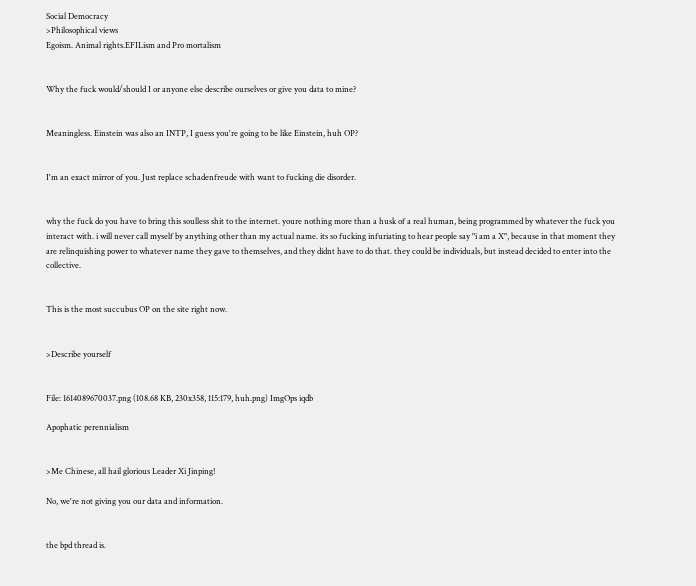Social Democracy
>Philosophical views
Egoism. Animal rights.EFILism and Pro mortalism


Why the fuck would/should I or anyone else describe ourselves or give you data to mine?


Meaningless. Einstein was also an INTP, I guess you're going to be like Einstein, huh OP?


I'm an exact mirror of you. Just replace schadenfreude with want to fucking die disorder.


why the fuck do you have to bring this soulless shit to the internet. youre nothing more than a husk of a real human, being programmed by whatever the fuck you interact with. i will never call myself by anything other than my actual name. its so fucking infuriating to hear people say "i am a X", because in that moment they are relinquishing power to whatever name they gave to themselves, and they didnt have to do that. they could be individuals, but instead decided to enter into the collective.


This is the most succubus OP on the site right now.


>Describe yourself


File: 1614089670037.png (108.68 KB, 230x358, 115:179, huh.png) ImgOps iqdb

Apophatic perennialism


>Me Chinese, all hail glorious Leader Xi Jinping!

No, we're not giving you our data and information.


the bpd thread is.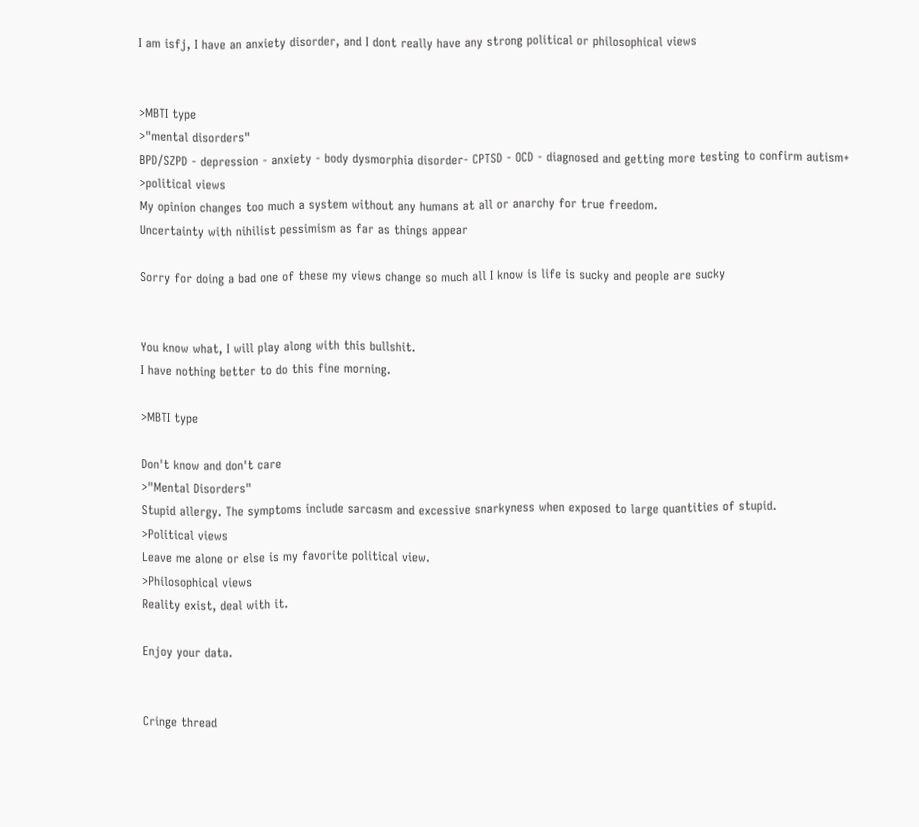I am isfj, I have an anxiety disorder, and I dont really have any strong political or philosophical views


>MBTI type
>"mental disorders"
BPD/SZPD - depression - anxiety - body dysmorphia disorder- CPTSD - OCD - diagnosed and getting more testing to confirm autism+
>political views
My opinion changes too much a system without any humans at all or anarchy for true freedom.
Uncertainty with nihilist pessimism as far as things appear

Sorry for doing a bad one of these my views change so much all I know is life is sucky and people are sucky


You know what, I will play along with this bullshit.
I have nothing better to do this fine morning.

>MBTI type

Don't know and don't care
>"Mental Disorders"
Stupid allergy. The symptoms include sarcasm and excessive snarkyness when exposed to large quantities of stupid.
>Political views
Leave me alone or else is my favorite political view.
>Philosophical views
Reality exist, deal with it.

Enjoy your data.


Cringe thread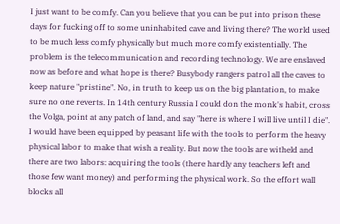I just want to be comfy. Can you believe that you can be put into prison these days for fucking off to some uninhabited cave and living there? The world used to be much less comfy physically but much more comfy existentially. The problem is the telecommunication and recording technology. We are enslaved now as before and what hope is there? Busybody rangers patrol all the caves to keep nature "pristine". No, in truth to keep us on the big plantation, to make sure no one reverts. In 14th century Russia I could don the monk's habit, cross the Volga, point at any patch of land, and say "here is where I will live until I die". I would have been equipped by peasant life with the tools to perform the heavy physical labor to make that wish a reality. But now the tools are witheld and there are two labors: acquiring the tools (there hardly any teachers left and those few want money) and performing the physical work. So the effort wall blocks all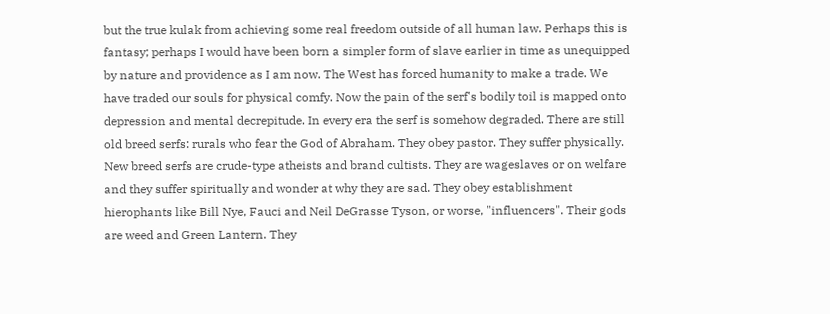but the true kulak from achieving some real freedom outside of all human law. Perhaps this is fantasy; perhaps I would have been born a simpler form of slave earlier in time as unequipped by nature and providence as I am now. The West has forced humanity to make a trade. We have traded our souls for physical comfy. Now the pain of the serf's bodily toil is mapped onto depression and mental decrepitude. In every era the serf is somehow degraded. There are still old breed serfs: rurals who fear the God of Abraham. They obey pastor. They suffer physically. New breed serfs are crude-type atheists and brand cultists. They are wageslaves or on welfare and they suffer spiritually and wonder at why they are sad. They obey establishment hierophants like Bill Nye, Fauci and Neil DeGrasse Tyson, or worse, "influencers". Their gods are weed and Green Lantern. They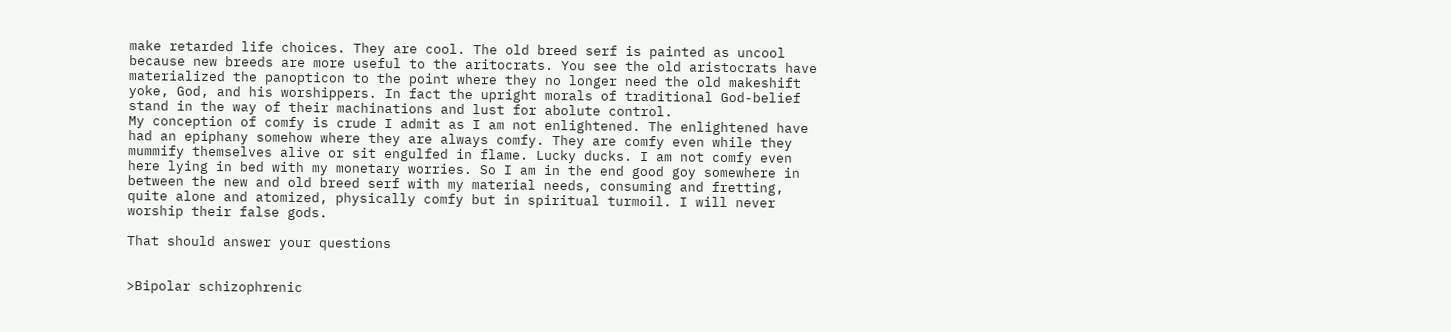make retarded life choices. They are cool. The old breed serf is painted as uncool because new breeds are more useful to the aritocrats. You see the old aristocrats have materialized the panopticon to the point where they no longer need the old makeshift yoke, God, and his worshippers. In fact the upright morals of traditional God-belief stand in the way of their machinations and lust for abolute control.
My conception of comfy is crude I admit as I am not enlightened. The enlightened have had an epiphany somehow where they are always comfy. They are comfy even while they mummify themselves alive or sit engulfed in flame. Lucky ducks. I am not comfy even here lying in bed with my monetary worries. So I am in the end good goy somewhere in between the new and old breed serf with my material needs, consuming and fretting, quite alone and atomized, physically comfy but in spiritual turmoil. I will never worship their false gods.

That should answer your questions


>Bipolar schizophrenic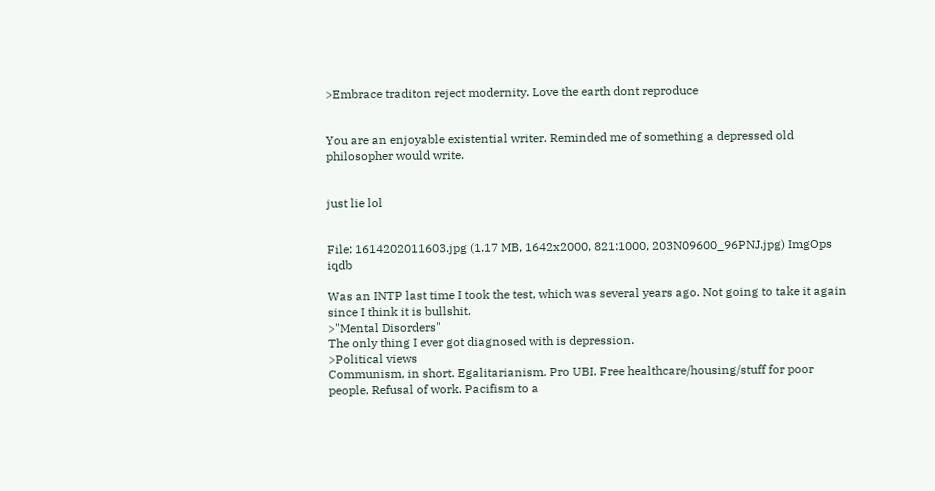>Embrace traditon reject modernity. Love the earth dont reproduce


You are an enjoyable existential writer. Reminded me of something a depressed old philosopher would write.


just lie lol


File: 1614202011603.jpg (1.17 MB, 1642x2000, 821:1000, 203N09600_96PNJ.jpg) ImgOps iqdb

Was an INTP last time I took the test, which was several years ago. Not going to take it again since I think it is bullshit.
>"Mental Disorders"
The only thing I ever got diagnosed with is depression.
>Political views
Communism, in short. Egalitarianism. Pro UBI. Free healthcare/housing/stuff for poor people. Refusal of work. Pacifism to a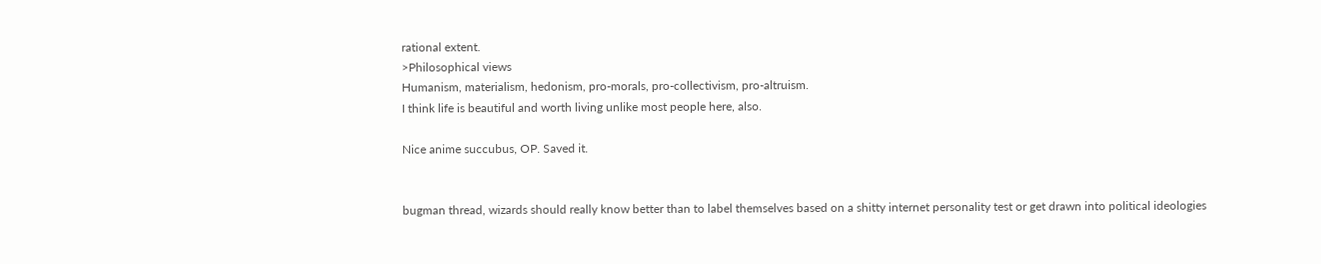rational extent.
>Philosophical views
Humanism, materialism, hedonism, pro-morals, pro-collectivism, pro-altruism.
I think life is beautiful and worth living unlike most people here, also.

Nice anime succubus, OP. Saved it.


bugman thread, wizards should really know better than to label themselves based on a shitty internet personality test or get drawn into political ideologies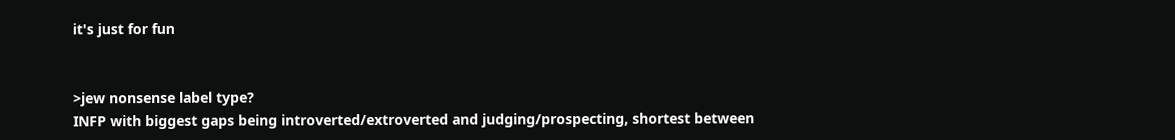it's just for fun


>jew nonsense label type?
INFP with biggest gaps being introverted/extroverted and judging/prospecting, shortest between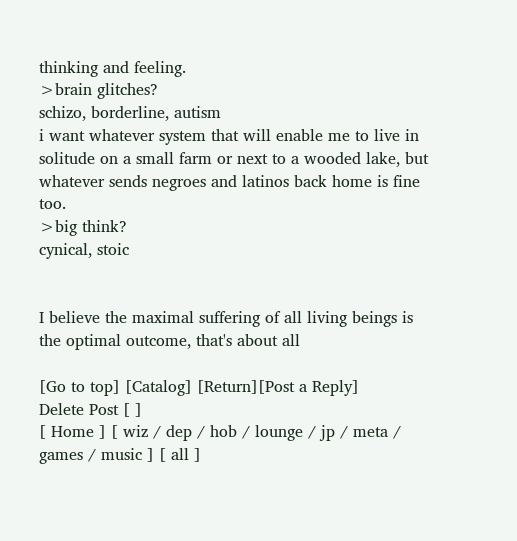thinking and feeling.
>brain glitches?
schizo, borderline, autism
i want whatever system that will enable me to live in solitude on a small farm or next to a wooded lake, but whatever sends negroes and latinos back home is fine too.
>big think?
cynical, stoic


I believe the maximal suffering of all living beings is the optimal outcome, that's about all

[Go to top] [Catalog] [Return][Post a Reply]
Delete Post [ ]
[ Home ] [ wiz / dep / hob / lounge / jp / meta / games / music ] [ all ]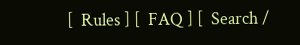[  Rules ] [  FAQ ] [  Search /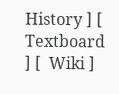History ] [  Textboard ] [  Wiki ]